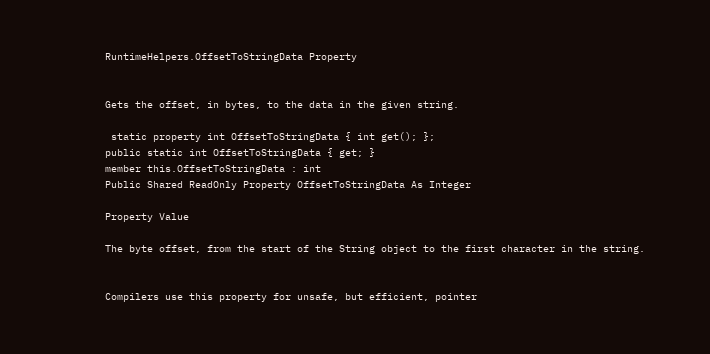RuntimeHelpers.OffsetToStringData Property


Gets the offset, in bytes, to the data in the given string.

 static property int OffsetToStringData { int get(); };
public static int OffsetToStringData { get; }
member this.OffsetToStringData : int
Public Shared ReadOnly Property OffsetToStringData As Integer

Property Value

The byte offset, from the start of the String object to the first character in the string.


Compilers use this property for unsafe, but efficient, pointer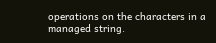operations on the characters in a managed string.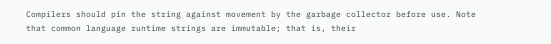Compilers should pin the string against movement by the garbage collector before use. Note that common language runtime strings are immutable; that is, their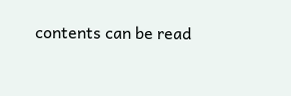contents can be read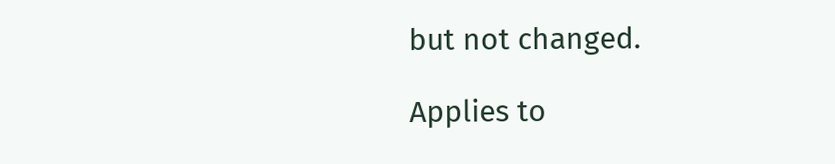but not changed.

Applies to